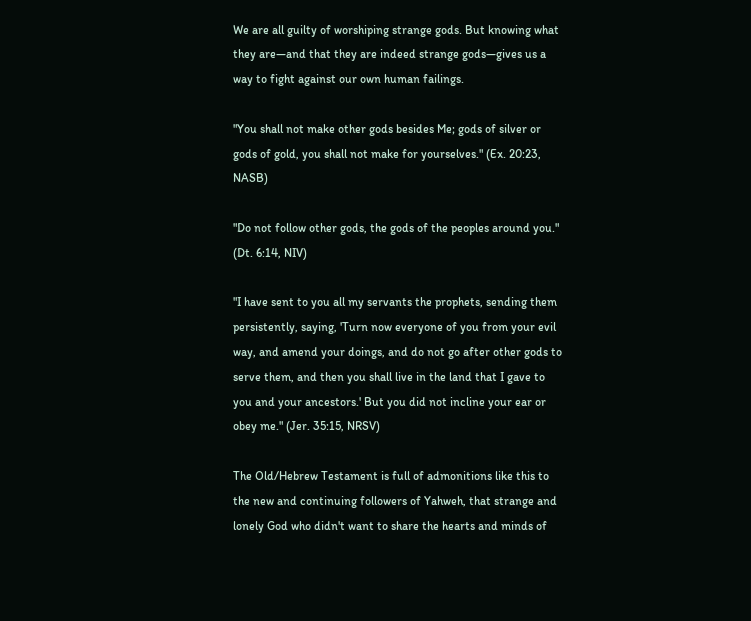We are all guilty of worshiping strange gods. But knowing what they are—and that they are indeed strange gods—gives us a way to fight against our own human failings.

"You shall not make other gods besides Me; gods of silver or gods of gold, you shall not make for yourselves." (Ex. 20:23, NASB)

"Do not follow other gods, the gods of the peoples around you." (Dt. 6:14, NIV)

"I have sent to you all my servants the prophets, sending them persistently, saying, 'Turn now everyone of you from your evil way, and amend your doings, and do not go after other gods to serve them, and then you shall live in the land that I gave to you and your ancestors.' But you did not incline your ear or obey me." (Jer. 35:15, NRSV)

The Old/Hebrew Testament is full of admonitions like this to the new and continuing followers of Yahweh, that strange and lonely God who didn't want to share the hearts and minds of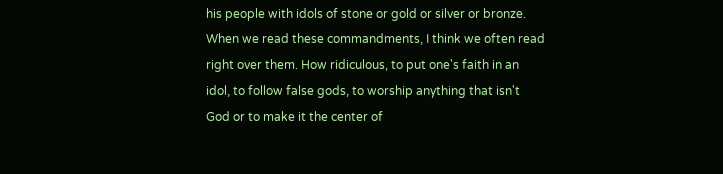his people with idols of stone or gold or silver or bronze. When we read these commandments, I think we often read right over them. How ridiculous, to put one's faith in an idol, to follow false gods, to worship anything that isn't God or to make it the center of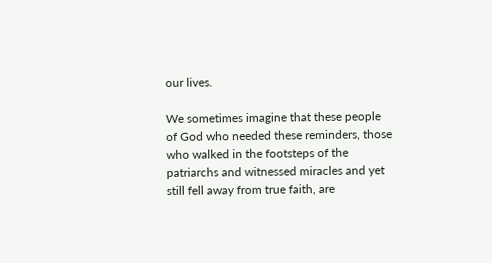our lives.

We sometimes imagine that these people of God who needed these reminders, those who walked in the footsteps of the patriarchs and witnessed miracles and yet still fell away from true faith, are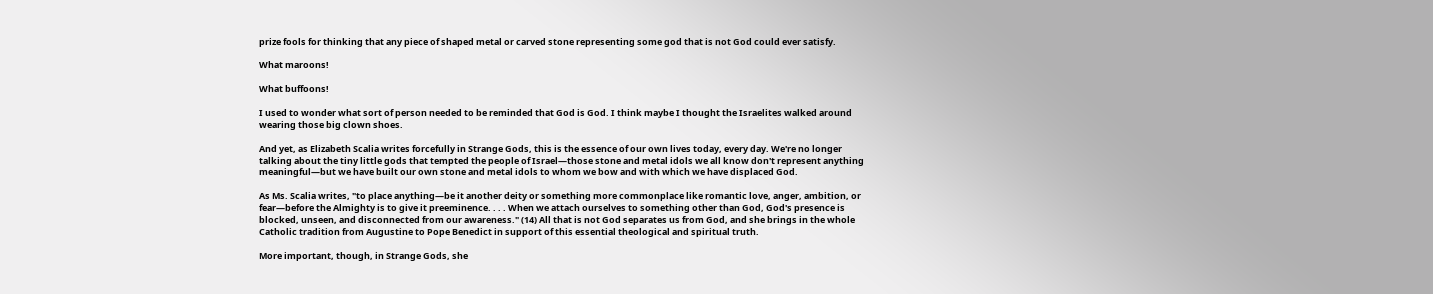prize fools for thinking that any piece of shaped metal or carved stone representing some god that is not God could ever satisfy.

What maroons!

What buffoons!

I used to wonder what sort of person needed to be reminded that God is God. I think maybe I thought the Israelites walked around wearing those big clown shoes.

And yet, as Elizabeth Scalia writes forcefully in Strange Gods, this is the essence of our own lives today, every day. We're no longer talking about the tiny little gods that tempted the people of Israel—those stone and metal idols we all know don't represent anything meaningful—but we have built our own stone and metal idols to whom we bow and with which we have displaced God.

As Ms. Scalia writes, "to place anything—be it another deity or something more commonplace like romantic love, anger, ambition, or fear—before the Almighty is to give it preeminence. . . . When we attach ourselves to something other than God, God's presence is blocked, unseen, and disconnected from our awareness." (14) All that is not God separates us from God, and she brings in the whole Catholic tradition from Augustine to Pope Benedict in support of this essential theological and spiritual truth.

More important, though, in Strange Gods, she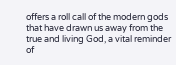offers a roll call of the modern gods that have drawn us away from the true and living God, a vital reminder of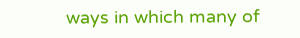ways in which many of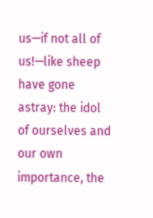us—if not all of us!—like sheep have gone astray: the idol of ourselves and our own importance, the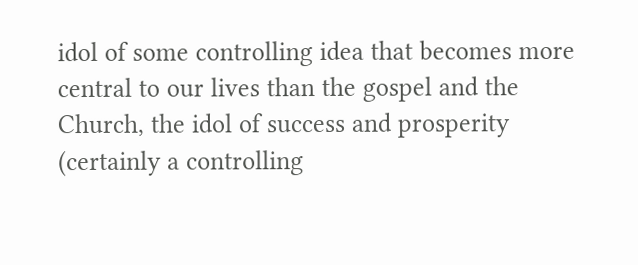idol of some controlling idea that becomes more central to our lives than the gospel and the Church, the idol of success and prosperity (certainly a controlling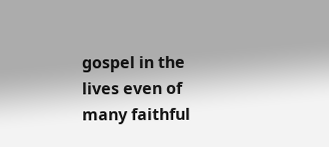gospel in the lives even of many faithful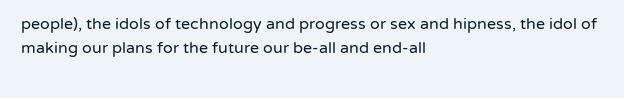people), the idols of technology and progress or sex and hipness, the idol of making our plans for the future our be-all and end-all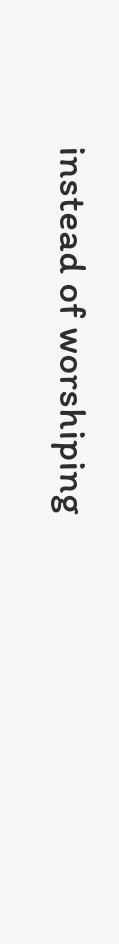instead of worshiping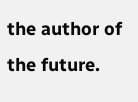the author of the future.